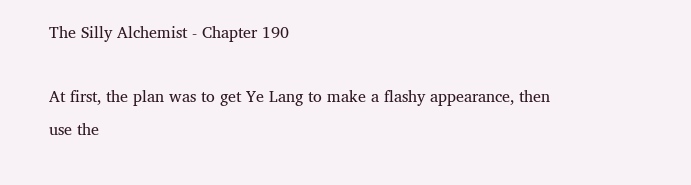The Silly Alchemist - Chapter 190

At first, the plan was to get Ye Lang to make a flashy appearance, then use the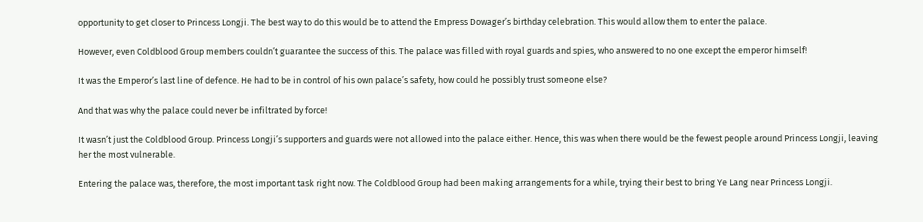opportunity to get closer to Princess Longji. The best way to do this would be to attend the Empress Dowager’s birthday celebration. This would allow them to enter the palace.

However, even Coldblood Group members couldn’t guarantee the success of this. The palace was filled with royal guards and spies, who answered to no one except the emperor himself!

It was the Emperor’s last line of defence. He had to be in control of his own palace’s safety, how could he possibly trust someone else?

And that was why the palace could never be infiltrated by force!

It wasn’t just the Coldblood Group. Princess Longji’s supporters and guards were not allowed into the palace either. Hence, this was when there would be the fewest people around Princess Longji, leaving her the most vulnerable.

Entering the palace was, therefore, the most important task right now. The Coldblood Group had been making arrangements for a while, trying their best to bring Ye Lang near Princess Longji.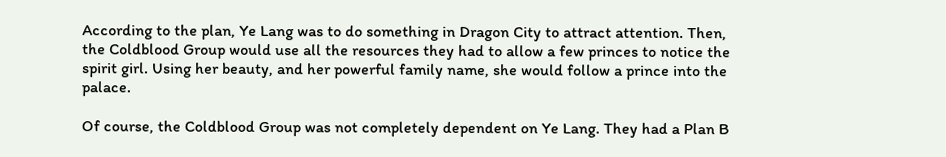According to the plan, Ye Lang was to do something in Dragon City to attract attention. Then, the Coldblood Group would use all the resources they had to allow a few princes to notice the spirit girl. Using her beauty, and her powerful family name, she would follow a prince into the palace.

Of course, the Coldblood Group was not completely dependent on Ye Lang. They had a Plan B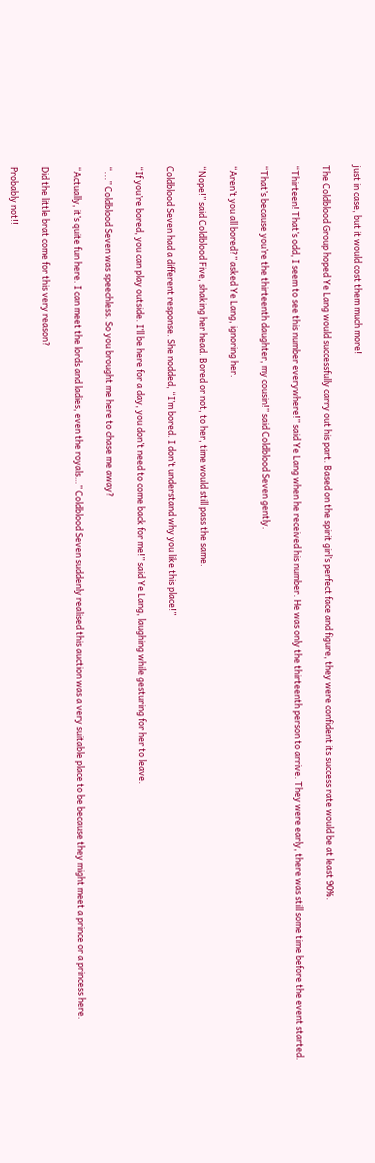just in case, but it would cost them much more!

The Coldblood Group hoped Ye Lang would successfully carry out his part. Based on the spirit girl’s perfect face and figure, they were confident its success rate would be at least 90%.

“Thirteen! That’s odd, I seem to see this number everywhere!” said Ye Lang when he received his number. He was only the thirteenth person to arrive. They were early, there was still some time before the event started.

“That’s because you’re the thirteenth daughter, my cousin!” said Coldblood Seven gently.

“Aren’t you all bored?” asked Ye Lang, ignoring her.

“Nope!” said Coldblood Five, shaking her head. Bored or not, to her, time would still pass the same.

Coldblood Seven had a different response. She nodded, “I’m bored. I don’t understand why you like this place!”

“If you’re bored, you can play outside. I’ll be here for a day, you don’t need to come back for me!” said Ye Lang, laughing while gesturing for her to leave.

“...” Coldblood Seven was speechless. So you brought me here to chase me away?

“Actually, it’s quite fun here. I can meet the lords and ladies, even the royals…” Coldblood Seven suddenly realised this auction was a very suitable place to be because they might meet a prince or a princess here.

Did the little brat come for this very reason?

Probably not!!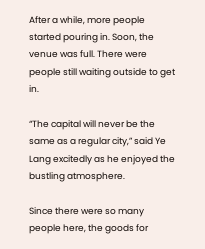After a while, more people started pouring in. Soon, the venue was full. There were people still waiting outside to get in.

“The capital will never be the same as a regular city,” said Ye Lang excitedly as he enjoyed the bustling atmosphere.

Since there were so many people here, the goods for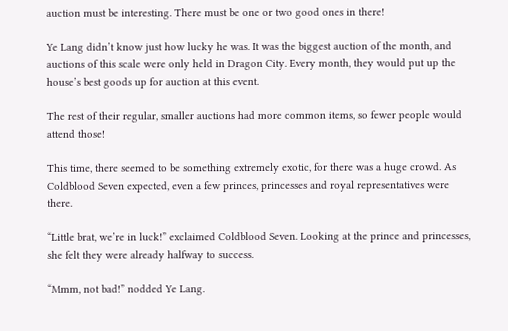auction must be interesting. There must be one or two good ones in there!

Ye Lang didn’t know just how lucky he was. It was the biggest auction of the month, and auctions of this scale were only held in Dragon City. Every month, they would put up the house’s best goods up for auction at this event.

The rest of their regular, smaller auctions had more common items, so fewer people would attend those!

This time, there seemed to be something extremely exotic, for there was a huge crowd. As Coldblood Seven expected, even a few princes, princesses and royal representatives were there.

“Little brat, we’re in luck!” exclaimed Coldblood Seven. Looking at the prince and princesses, she felt they were already halfway to success.

“Mmm, not bad!” nodded Ye Lang.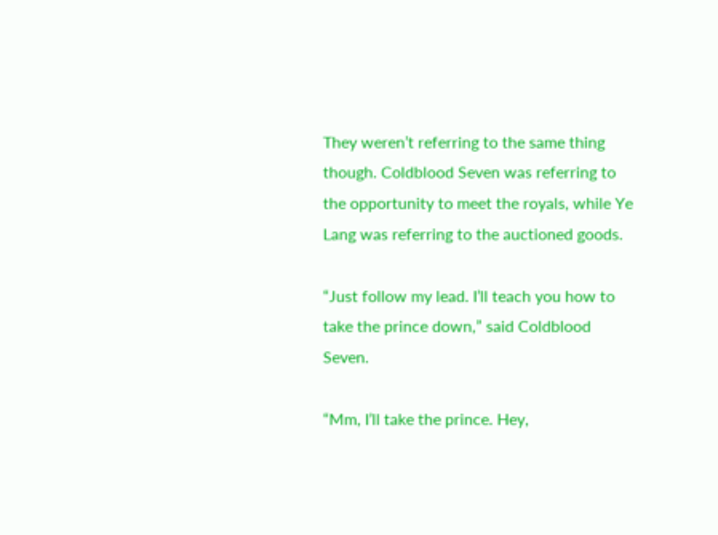They weren’t referring to the same thing though. Coldblood Seven was referring to the opportunity to meet the royals, while Ye Lang was referring to the auctioned goods.

“Just follow my lead. I’ll teach you how to take the prince down,” said Coldblood Seven.

“Mm, I’ll take the prince. Hey,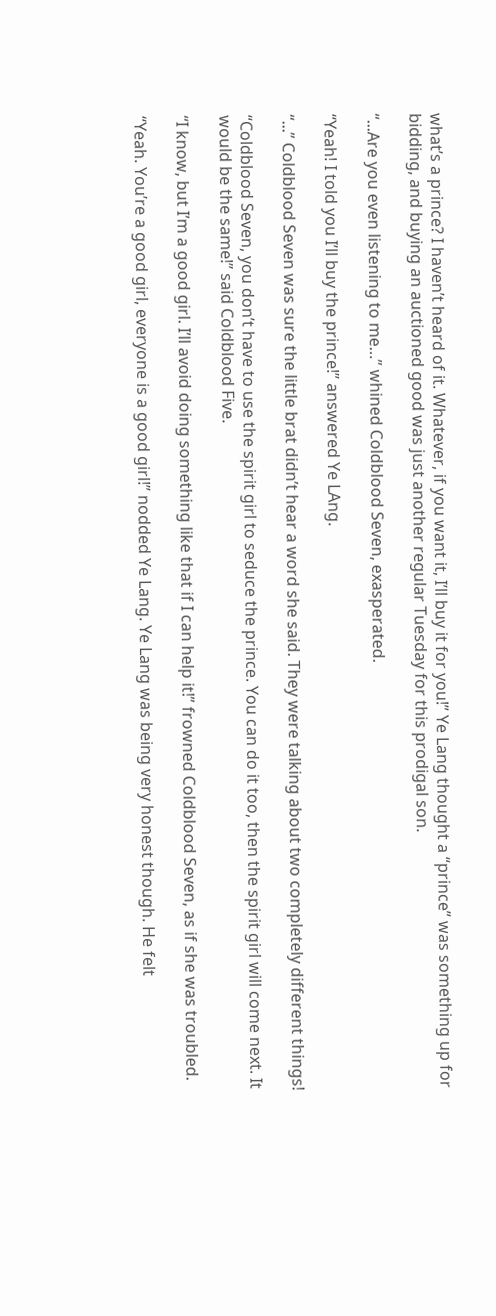what’s a prince? I haven’t heard of it. Whatever, if you want it, I’ll buy it for you!” Ye Lang thought a “prince” was something up for bidding, and buying an auctioned good was just another regular Tuesday for this prodigal son.

“...Are you even listening to me…” whined Coldblood Seven, exasperated.

“Yeah! I told you I’ll buy the prince!” answered Ye LAng.

“...” Coldblood Seven was sure the little brat didn’t hear a word she said. They were talking about two completely different things!

“Coldblood Seven, you don’t have to use the spirit girl to seduce the prince. You can do it too, then the spirit girl will come next. It would be the same!” said Coldblood Five.

“I know, but I’m a good girl. I’ll avoid doing something like that if I can help it!” frowned Coldblood Seven, as if she was troubled.

“Yeah. You’re a good girl, everyone is a good girl!” nodded Ye Lang. Ye Lang was being very honest though. He felt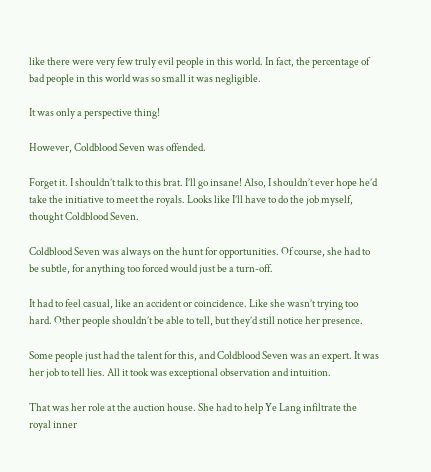like there were very few truly evil people in this world. In fact, the percentage of bad people in this world was so small it was negligible.

It was only a perspective thing!

However, Coldblood Seven was offended.

Forget it. I shouldn’t talk to this brat. I’ll go insane! Also, I shouldn’t ever hope he’d take the initiative to meet the royals. Looks like I’ll have to do the job myself, thought Coldblood Seven.

Coldblood Seven was always on the hunt for opportunities. Of course, she had to be subtle, for anything too forced would just be a turn-off.

It had to feel casual, like an accident or coincidence. Like she wasn’t trying too hard. Other people shouldn’t be able to tell, but they’d still notice her presence.

Some people just had the talent for this, and Coldblood Seven was an expert. It was her job to tell lies. All it took was exceptional observation and intuition.

That was her role at the auction house. She had to help Ye Lang infiltrate the royal inner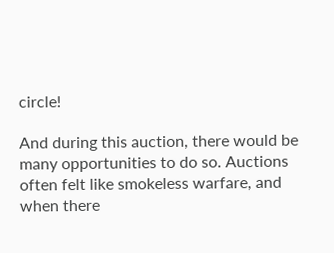circle!

And during this auction, there would be many opportunities to do so. Auctions often felt like smokeless warfare, and when there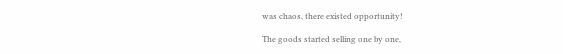was chaos, there existed opportunity!

The goods started selling one by one,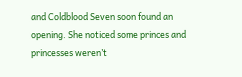and Coldblood Seven soon found an opening. She noticed some princes and princesses weren’t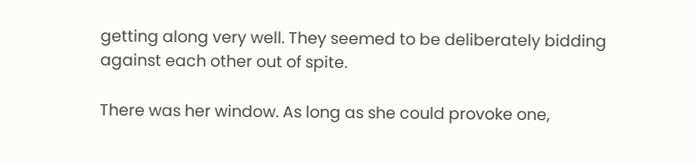getting along very well. They seemed to be deliberately bidding against each other out of spite.

There was her window. As long as she could provoke one,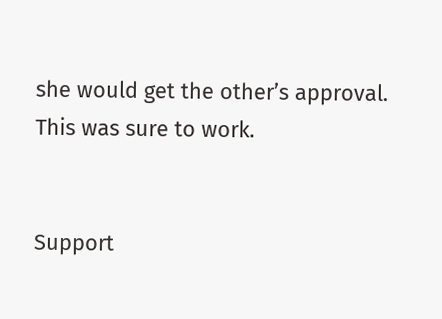she would get the other’s approval. This was sure to work.


Support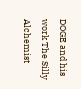DOGE and his work The Silly Alchemist